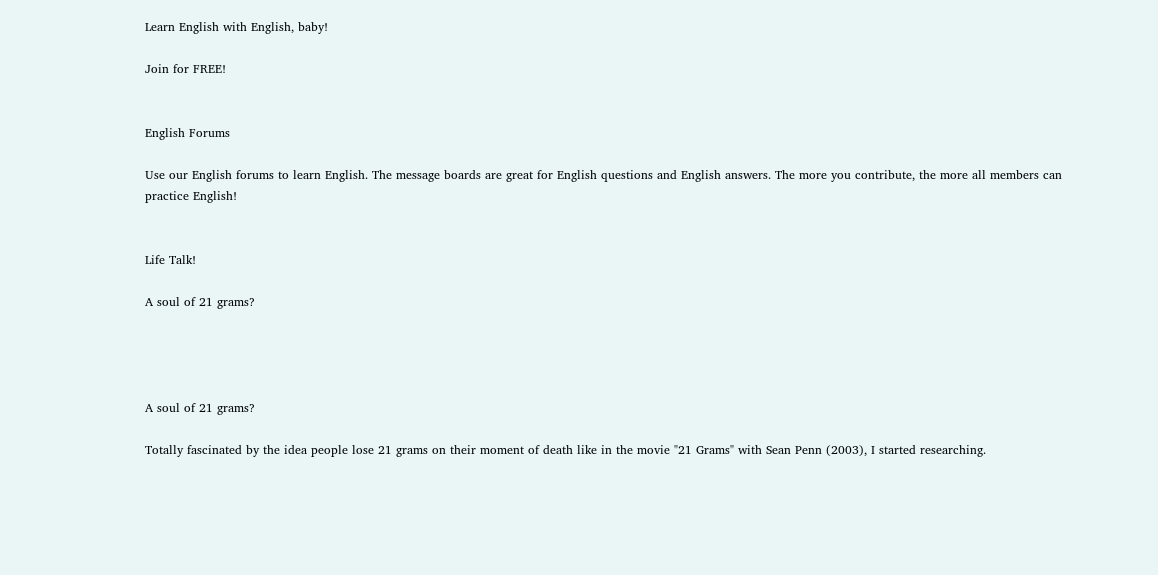Learn English with English, baby!

Join for FREE!


English Forums

Use our English forums to learn English. The message boards are great for English questions and English answers. The more you contribute, the more all members can practice English!


Life Talk!

A soul of 21 grams?




A soul of 21 grams?

Totally fascinated by the idea people lose 21 grams on their moment of death like in the movie "21 Grams" with Sean Penn (2003), I started researching.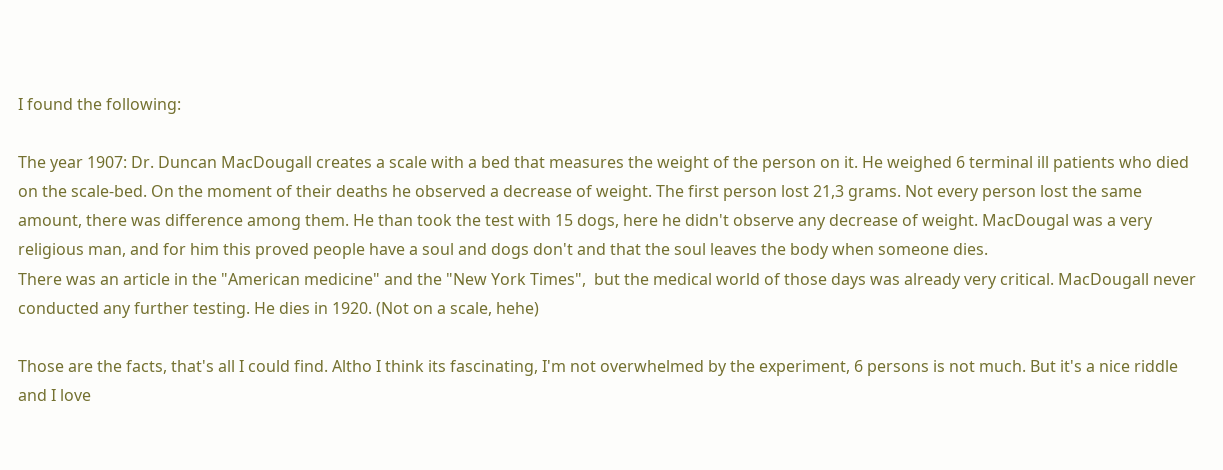I found the following:

The year 1907: Dr. Duncan MacDougall creates a scale with a bed that measures the weight of the person on it. He weighed 6 terminal ill patients who died on the scale-bed. On the moment of their deaths he observed a decrease of weight. The first person lost 21,3 grams. Not every person lost the same amount, there was difference among them. He than took the test with 15 dogs, here he didn't observe any decrease of weight. MacDougal was a very religious man, and for him this proved people have a soul and dogs don't and that the soul leaves the body when someone dies.
There was an article in the "American medicine" and the "New York Times",  but the medical world of those days was already very critical. MacDougall never conducted any further testing. He dies in 1920. (Not on a scale, hehe)

Those are the facts, that's all I could find. Altho I think its fascinating, I'm not overwhelmed by the experiment, 6 persons is not much. But it's a nice riddle and I love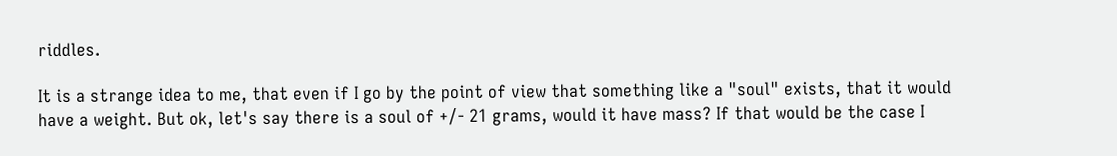riddles.

It is a strange idea to me, that even if I go by the point of view that something like a "soul" exists, that it would have a weight. But ok, let's say there is a soul of +/- 21 grams, would it have mass? If that would be the case I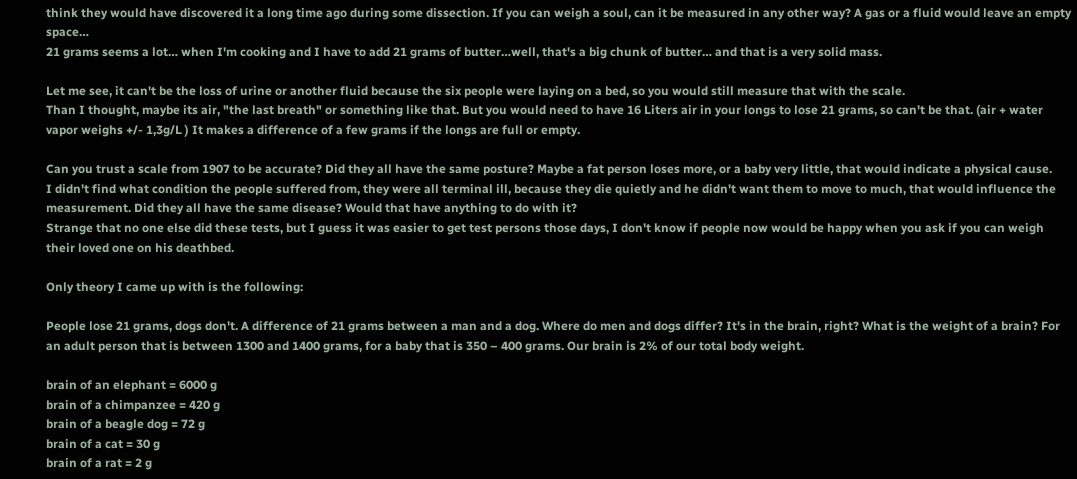think they would have discovered it a long time ago during some dissection. If you can weigh a soul, can it be measured in any other way? A gas or a fluid would leave an empty space…
21 grams seems a lot… when I'm cooking and I have to add 21 grams of butter…well, that's a big chunk of butter… and that is a very solid mass.

Let me see, it can't be the loss of urine or another fluid because the six people were laying on a bed, so you would still measure that with the scale.
Than I thought, maybe its air, "the last breath" or something like that. But you would need to have 16 Liters air in your longs to lose 21 grams, so can't be that. (air + water vapor weighs +/- 1,3g/L ) It makes a difference of a few grams if the longs are full or empty.

Can you trust a scale from 1907 to be accurate? Did they all have the same posture? Maybe a fat person loses more, or a baby very little, that would indicate a physical cause.
I didn't find what condition the people suffered from, they were all terminal ill, because they die quietly and he didn't want them to move to much, that would influence the measurement. Did they all have the same disease? Would that have anything to do with it?
Strange that no one else did these tests, but I guess it was easier to get test persons those days, I don't know if people now would be happy when you ask if you can weigh their loved one on his deathbed.

Only theory I came up with is the following:

People lose 21 grams, dogs don't. A difference of 21 grams between a man and a dog. Where do men and dogs differ? It's in the brain, right? What is the weight of a brain? For an adult person that is between 1300 and 1400 grams, for a baby that is 350 – 400 grams. Our brain is 2% of our total body weight.

brain of an elephant = 6000 g
brain of a chimpanzee = 420 g
brain of a beagle dog = 72 g
brain of a cat = 30 g
brain of a rat = 2 g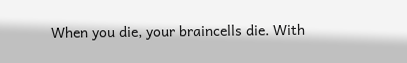When you die, your braincells die. With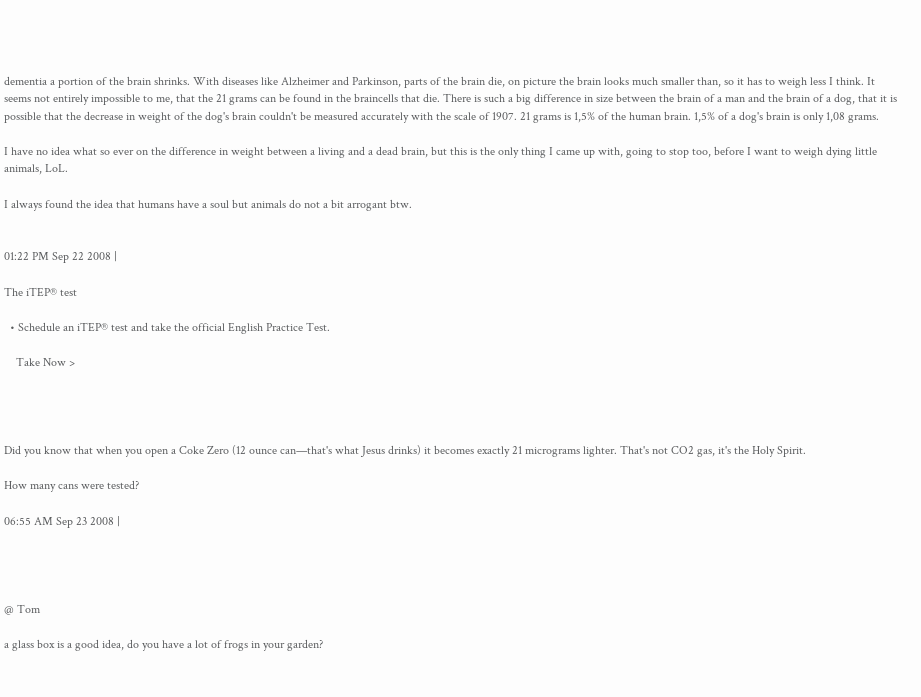dementia a portion of the brain shrinks. With diseases like Alzheimer and Parkinson, parts of the brain die, on picture the brain looks much smaller than, so it has to weigh less I think. It seems not entirely impossible to me, that the 21 grams can be found in the braincells that die. There is such a big difference in size between the brain of a man and the brain of a dog, that it is possible that the decrease in weight of the dog's brain couldn't be measured accurately with the scale of 1907. 21 grams is 1,5% of the human brain. 1,5% of a dog's brain is only 1,08 grams.

I have no idea what so ever on the difference in weight between a living and a dead brain, but this is the only thing I came up with, going to stop too, before I want to weigh dying little animals, LoL.

I always found the idea that humans have a soul but animals do not a bit arrogant btw.


01:22 PM Sep 22 2008 |

The iTEP® test

  • Schedule an iTEP® test and take the official English Practice Test.

    Take Now >




Did you know that when you open a Coke Zero (12 ounce can—that's what Jesus drinks) it becomes exactly 21 micrograms lighter. That's not CO2 gas, it's the Holy Spirit.

How many cans were tested?

06:55 AM Sep 23 2008 |




@ Tom

a glass box is a good idea, do you have a lot of frogs in your garden?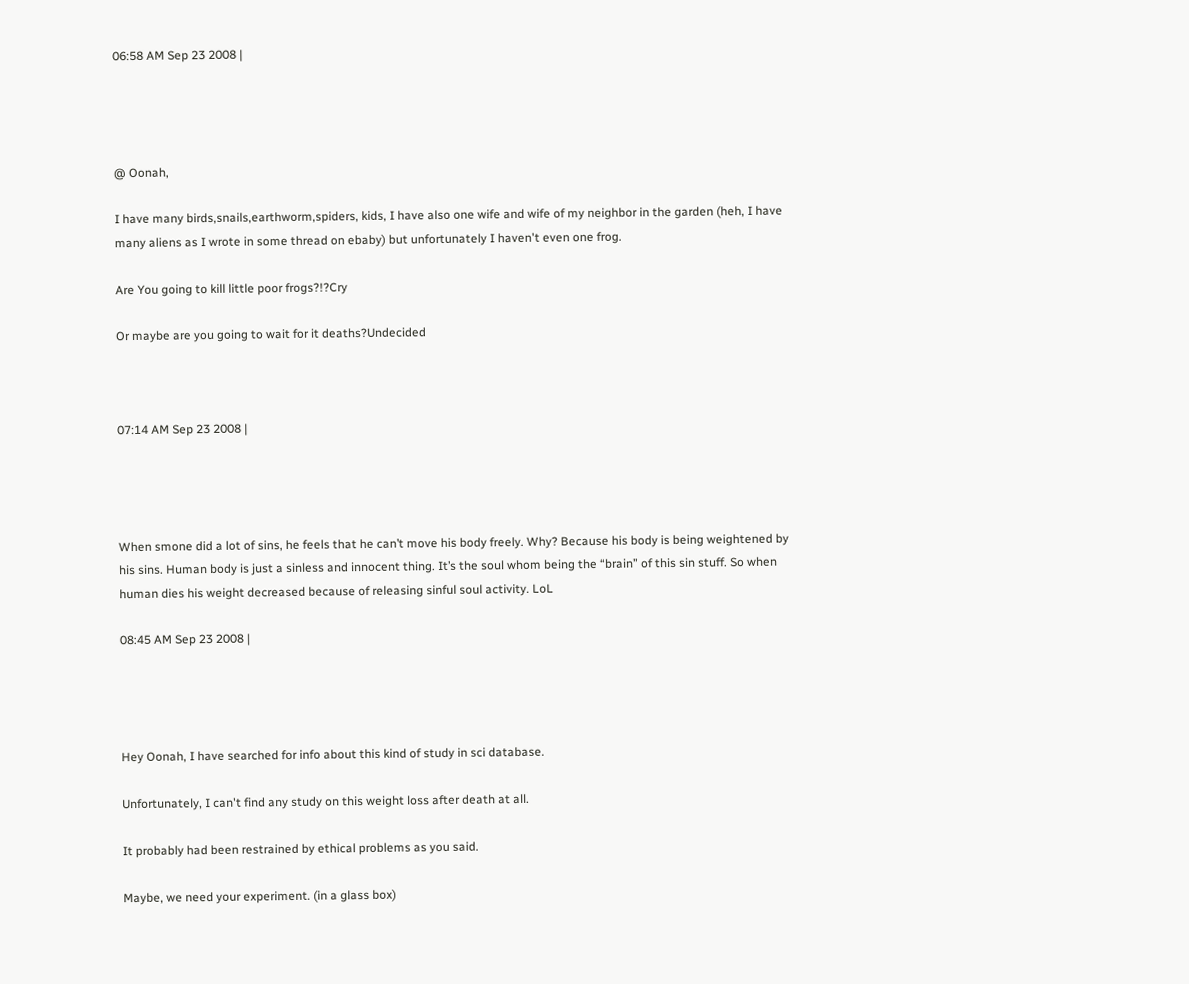06:58 AM Sep 23 2008 |




@ Oonah,

I have many birds,snails,earthworm,spiders, kids, I have also one wife and wife of my neighbor in the garden (heh, I have many aliens as I wrote in some thread on ebaby) but unfortunately I haven't even one frog.

Are You going to kill little poor frogs?!?Cry

Or maybe are you going to wait for it deaths?Undecided



07:14 AM Sep 23 2008 |




When smone did a lot of sins, he feels that he can’t move his body freely. Why? Because his body is being weightened by his sins. Human body is just a sinless and innocent thing. It’s the soul whom being the “brain” of this sin stuff. So when human dies his weight decreased because of releasing sinful soul activity. LoL

08:45 AM Sep 23 2008 |




Hey Oonah, I have searched for info about this kind of study in sci database.

Unfortunately, I can't find any study on this weight loss after death at all.

It probably had been restrained by ethical problems as you said.

Maybe, we need your experiment. (in a glass box)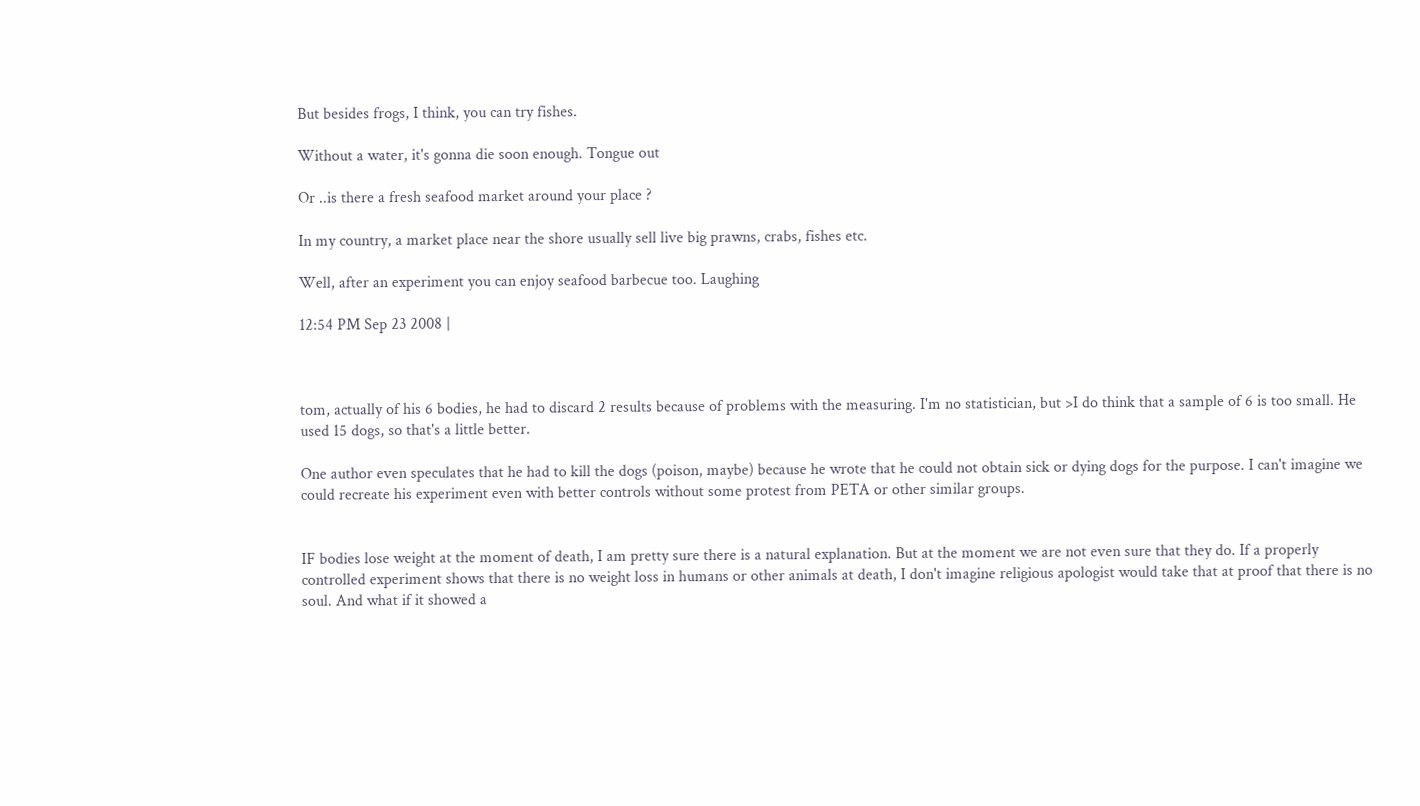But besides frogs, I think, you can try fishes.

Without a water, it's gonna die soon enough. Tongue out

Or ..is there a fresh seafood market around your place ?

In my country, a market place near the shore usually sell live big prawns, crabs, fishes etc.

Well, after an experiment you can enjoy seafood barbecue too. Laughing

12:54 PM Sep 23 2008 |



tom, actually of his 6 bodies, he had to discard 2 results because of problems with the measuring. I'm no statistician, but >I do think that a sample of 6 is too small. He used 15 dogs, so that's a little better.

One author even speculates that he had to kill the dogs (poison, maybe) because he wrote that he could not obtain sick or dying dogs for the purpose. I can't imagine we could recreate his experiment even with better controls without some protest from PETA or other similar groups.


IF bodies lose weight at the moment of death, I am pretty sure there is a natural explanation. But at the moment we are not even sure that they do. If a properly controlled experiment shows that there is no weight loss in humans or other animals at death, I don't imagine religious apologist would take that at proof that there is no soul. And what if it showed a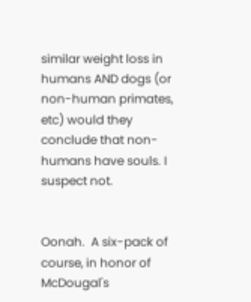similar weight loss in humans AND dogs (or non-human primates, etc) would they conclude that non-humans have souls. I suspect not.


Oonah.  A six-pack of course, in honor of McDougal's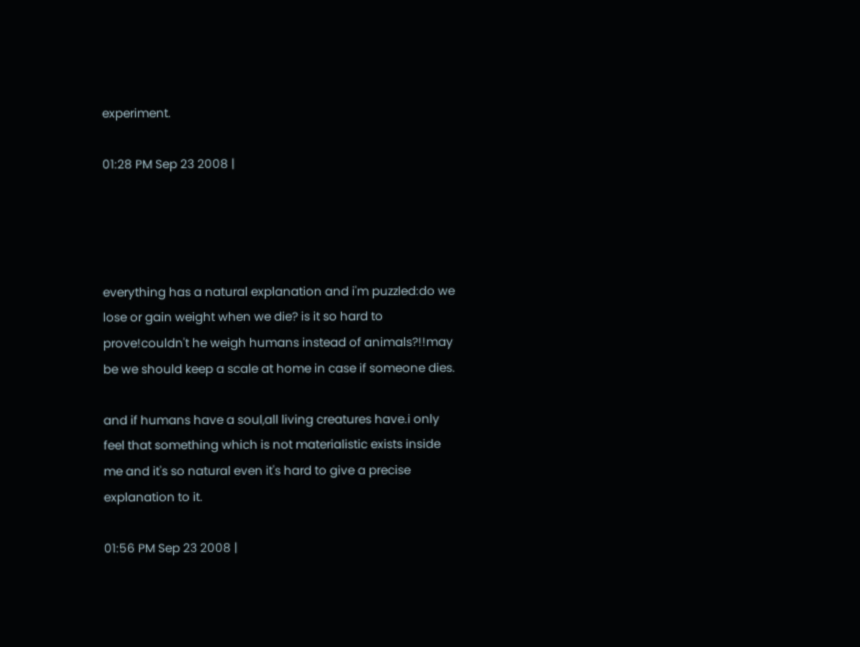experiment.

01:28 PM Sep 23 2008 |




everything has a natural explanation and i'm puzzled:do we lose or gain weight when we die? is it so hard to prove!couldn't he weigh humans instead of animals?!!may be we should keep a scale at home in case if someone dies.

and if humans have a soul,all living creatures have.i only feel that something which is not materialistic exists inside me and it's so natural even it's hard to give a precise explanation to it.

01:56 PM Sep 23 2008 |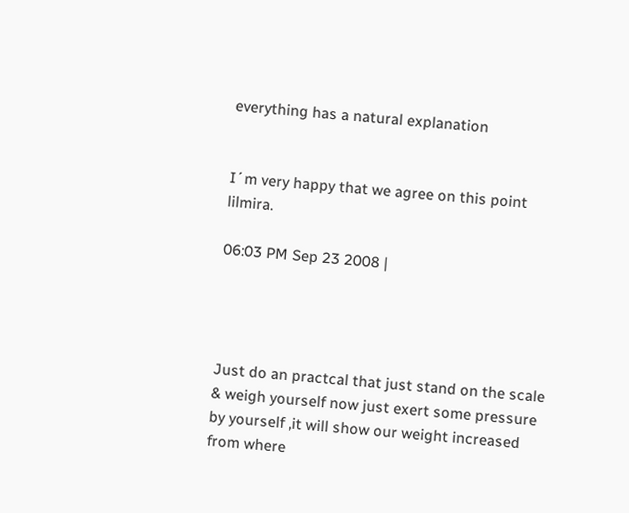everything has a natural explanation


I´m very happy that we agree on this point lilmira.

06:03 PM Sep 23 2008 |




Just do an practcal that just stand on the scale & weigh yourself now just exert some pressure by yourself ,it will show our weight increased from where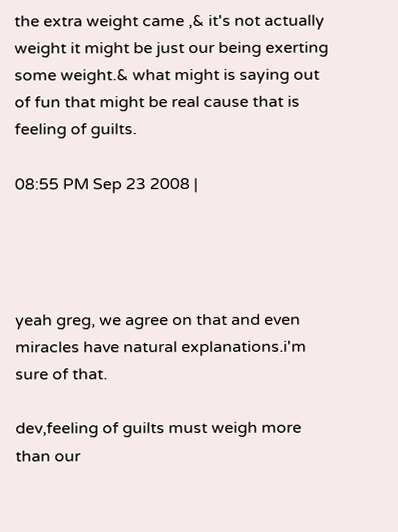the extra weight came ,& it's not actually weight it might be just our being exerting some weight.& what might is saying out of fun that might be real cause that is feeling of guilts.

08:55 PM Sep 23 2008 |




yeah greg, we agree on that and even miracles have natural explanations.i'm sure of that.

dev,feeling of guilts must weigh more than our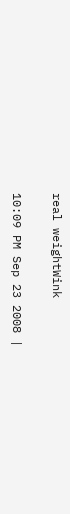real weightWink

10:09 PM Sep 23 2008 |